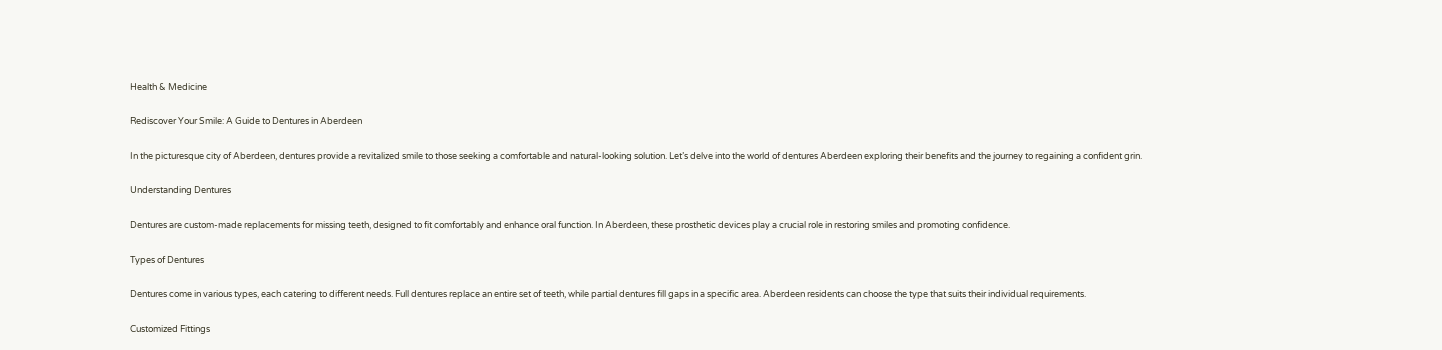Health & Medicine

Rediscover Your Smile: A Guide to Dentures in Aberdeen

In the picturesque city of Aberdeen, dentures provide a revitalized smile to those seeking a comfortable and natural-looking solution. Let’s delve into the world of dentures Aberdeen exploring their benefits and the journey to regaining a confident grin.

Understanding Dentures

Dentures are custom-made replacements for missing teeth, designed to fit comfortably and enhance oral function. In Aberdeen, these prosthetic devices play a crucial role in restoring smiles and promoting confidence.

Types of Dentures

Dentures come in various types, each catering to different needs. Full dentures replace an entire set of teeth, while partial dentures fill gaps in a specific area. Aberdeen residents can choose the type that suits their individual requirements.

Customized Fittings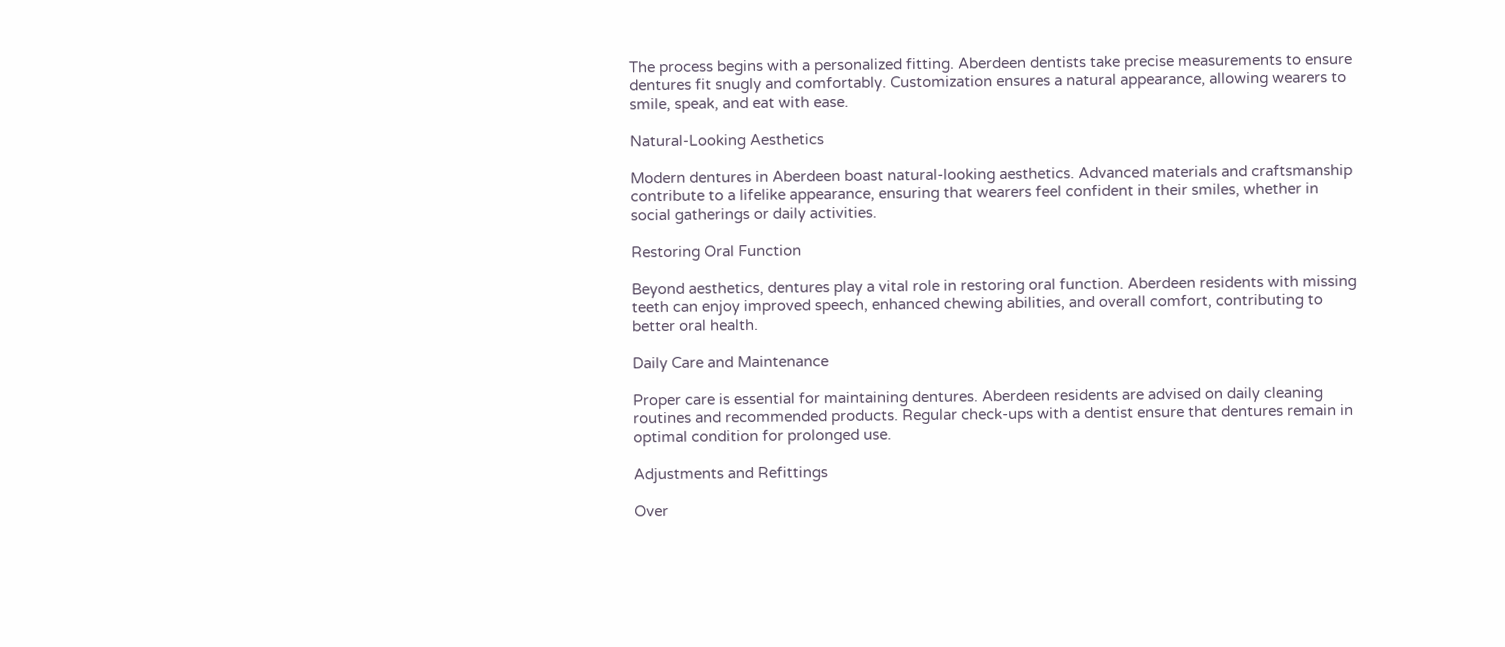The process begins with a personalized fitting. Aberdeen dentists take precise measurements to ensure dentures fit snugly and comfortably. Customization ensures a natural appearance, allowing wearers to smile, speak, and eat with ease.

Natural-Looking Aesthetics

Modern dentures in Aberdeen boast natural-looking aesthetics. Advanced materials and craftsmanship contribute to a lifelike appearance, ensuring that wearers feel confident in their smiles, whether in social gatherings or daily activities.

Restoring Oral Function

Beyond aesthetics, dentures play a vital role in restoring oral function. Aberdeen residents with missing teeth can enjoy improved speech, enhanced chewing abilities, and overall comfort, contributing to better oral health.

Daily Care and Maintenance

Proper care is essential for maintaining dentures. Aberdeen residents are advised on daily cleaning routines and recommended products. Regular check-ups with a dentist ensure that dentures remain in optimal condition for prolonged use.

Adjustments and Refittings

Over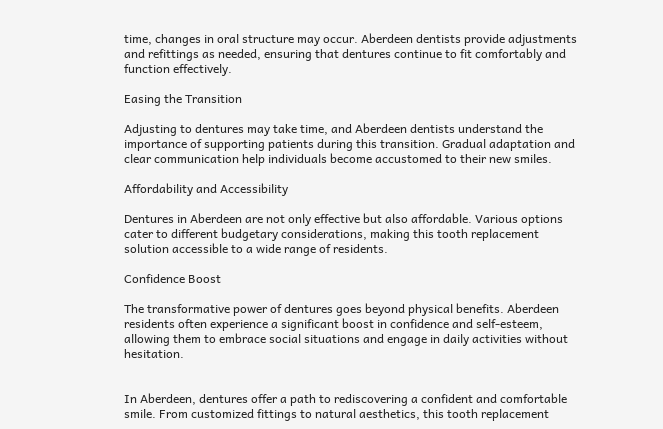time, changes in oral structure may occur. Aberdeen dentists provide adjustments and refittings as needed, ensuring that dentures continue to fit comfortably and function effectively.

Easing the Transition

Adjusting to dentures may take time, and Aberdeen dentists understand the importance of supporting patients during this transition. Gradual adaptation and clear communication help individuals become accustomed to their new smiles.

Affordability and Accessibility

Dentures in Aberdeen are not only effective but also affordable. Various options cater to different budgetary considerations, making this tooth replacement solution accessible to a wide range of residents.

Confidence Boost

The transformative power of dentures goes beyond physical benefits. Aberdeen residents often experience a significant boost in confidence and self-esteem, allowing them to embrace social situations and engage in daily activities without hesitation.


In Aberdeen, dentures offer a path to rediscovering a confident and comfortable smile. From customized fittings to natural aesthetics, this tooth replacement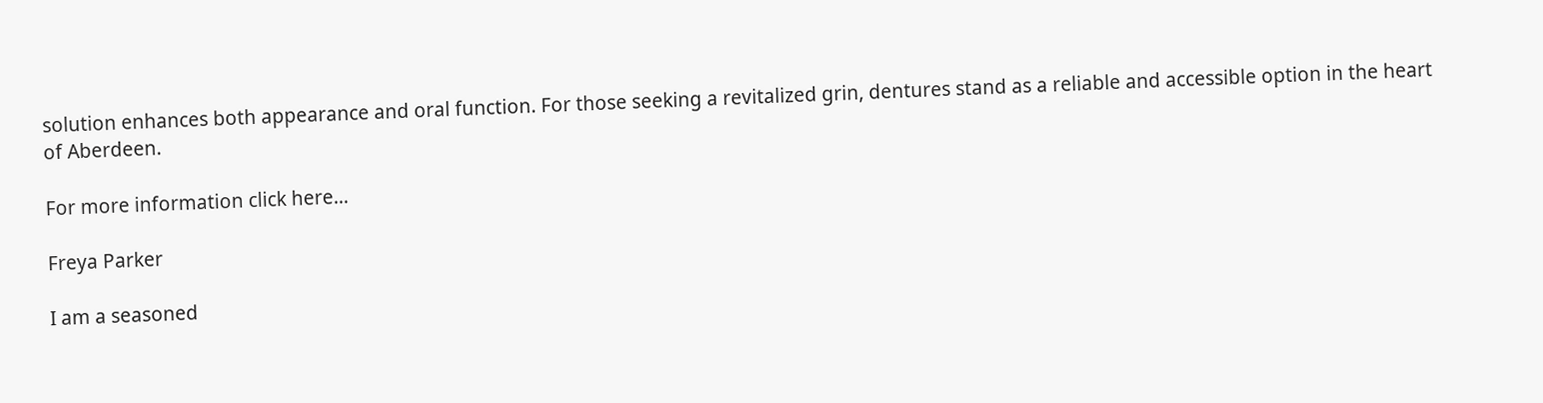solution enhances both appearance and oral function. For those seeking a revitalized grin, dentures stand as a reliable and accessible option in the heart of Aberdeen.

For more information click here…

Freya Parker

I am a seasoned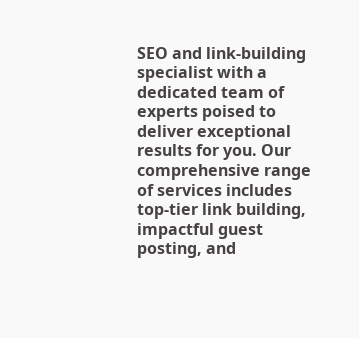SEO and link-building specialist with a dedicated team of experts poised to deliver exceptional results for you. Our comprehensive range of services includes top-tier link building, impactful guest posting, and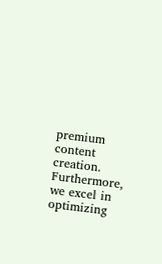premium content creation. Furthermore, we excel in optimizing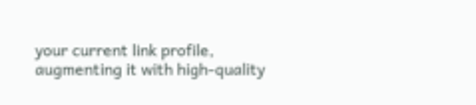your current link profile, augmenting it with high-quality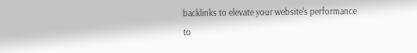backlinks to elevate your website's performance to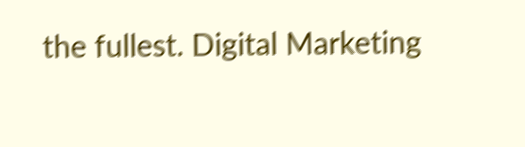the fullest. Digital Marketing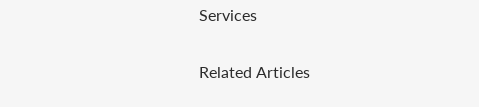Services

Related Articles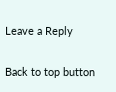Leave a Reply

Back to top button